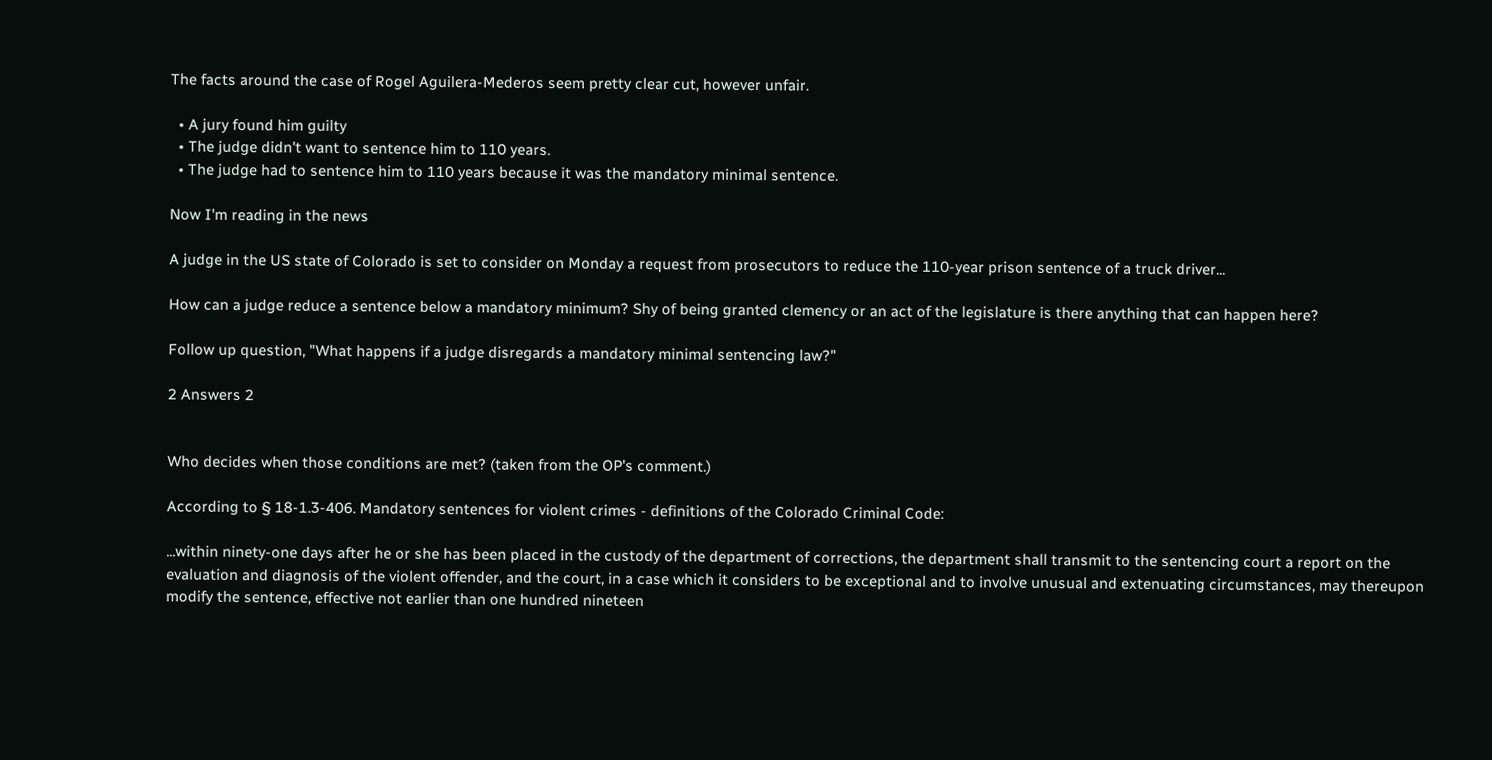The facts around the case of Rogel Aguilera-Mederos seem pretty clear cut, however unfair.

  • A jury found him guilty
  • The judge didn't want to sentence him to 110 years.
  • The judge had to sentence him to 110 years because it was the mandatory minimal sentence.

Now I'm reading in the news

A judge in the US state of Colorado is set to consider on Monday a request from prosecutors to reduce the 110-year prison sentence of a truck driver...

How can a judge reduce a sentence below a mandatory minimum? Shy of being granted clemency or an act of the legislature is there anything that can happen here?

Follow up question, "What happens if a judge disregards a mandatory minimal sentencing law?"

2 Answers 2


Who decides when those conditions are met? (taken from the OP's comment.)

According to § 18-1.3-406. Mandatory sentences for violent crimes - definitions of the Colorado Criminal Code:

...within ninety-one days after he or she has been placed in the custody of the department of corrections, the department shall transmit to the sentencing court a report on the evaluation and diagnosis of the violent offender, and the court, in a case which it considers to be exceptional and to involve unusual and extenuating circumstances, may thereupon modify the sentence, effective not earlier than one hundred nineteen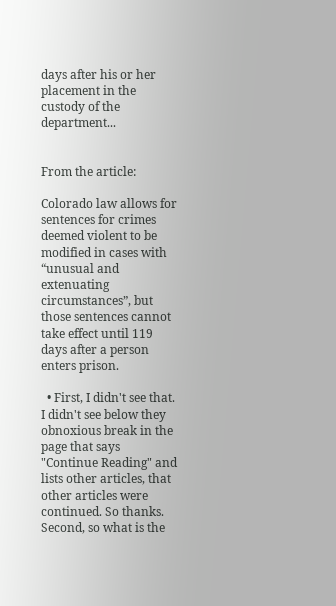days after his or her placement in the custody of the department...


From the article:

Colorado law allows for sentences for crimes deemed violent to be modified in cases with “unusual and extenuating circumstances”, but those sentences cannot take effect until 119 days after a person enters prison.

  • First, I didn't see that. I didn't see below they obnoxious break in the page that says "Continue Reading" and lists other articles, that other articles were continued. So thanks. Second, so what is the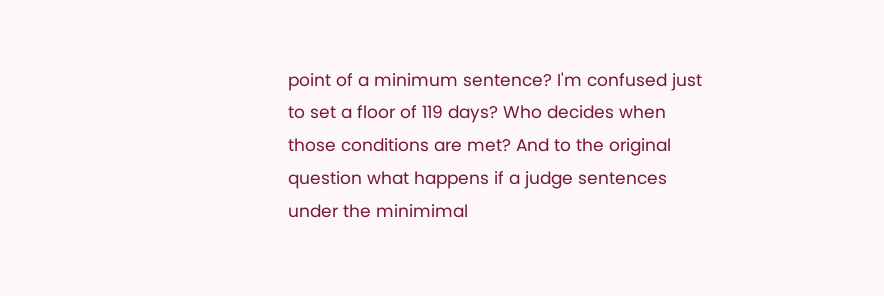point of a minimum sentence? I'm confused just to set a floor of 119 days? Who decides when those conditions are met? And to the original question what happens if a judge sentences under the minimimal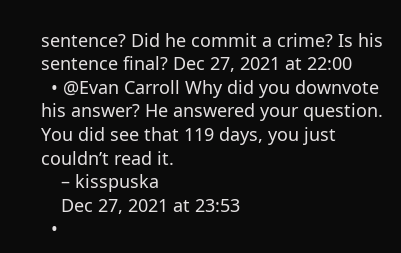sentence? Did he commit a crime? Is his sentence final? Dec 27, 2021 at 22:00
  • @Evan Carroll Why did you downvote his answer? He answered your question. You did see that 119 days, you just couldn’t read it.
    – kisspuska
    Dec 27, 2021 at 23:53
  •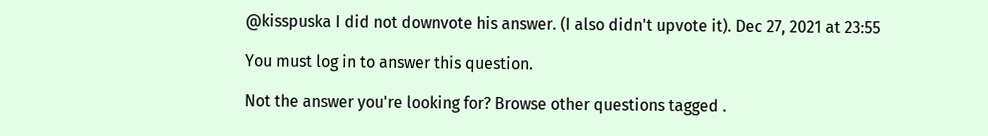@kisspuska I did not downvote his answer. (I also didn't upvote it). Dec 27, 2021 at 23:55

You must log in to answer this question.

Not the answer you're looking for? Browse other questions tagged .